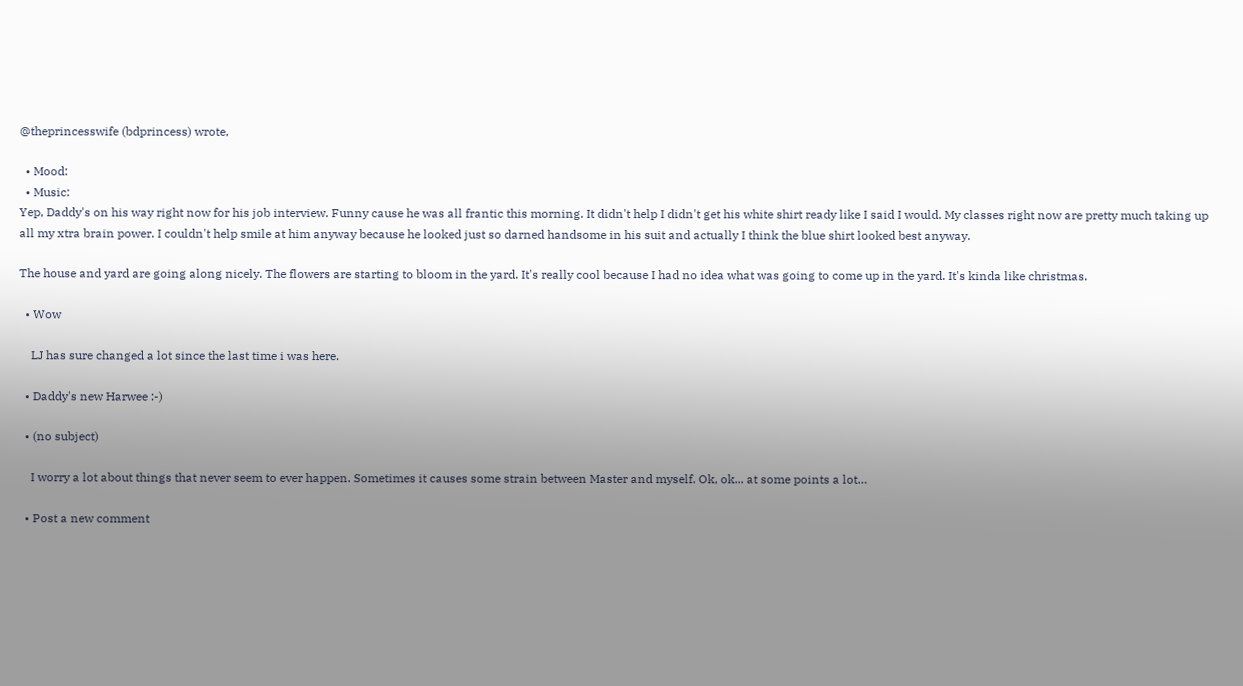@theprincesswife (bdprincess) wrote,

  • Mood:
  • Music:
Yep, Daddy's on his way right now for his job interview. Funny cause he was all frantic this morning. It didn't help I didn't get his white shirt ready like I said I would. My classes right now are pretty much taking up all my xtra brain power. I couldn't help smile at him anyway because he looked just so darned handsome in his suit and actually I think the blue shirt looked best anyway.

The house and yard are going along nicely. The flowers are starting to bloom in the yard. It's really cool because I had no idea what was going to come up in the yard. It's kinda like christmas.

  • Wow

    LJ has sure changed a lot since the last time i was here.

  • Daddy's new Harwee :-)

  • (no subject)

    I worry a lot about things that never seem to ever happen. Sometimes it causes some strain between Master and myself. Ok, ok... at some points a lot…

  • Post a new comment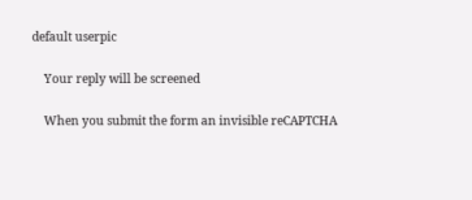default userpic

    Your reply will be screened

    When you submit the form an invisible reCAPTCHA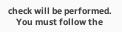check will be performed.
    You must follow the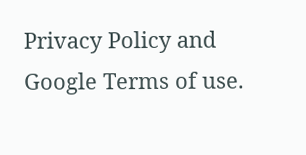Privacy Policy and Google Terms of use.